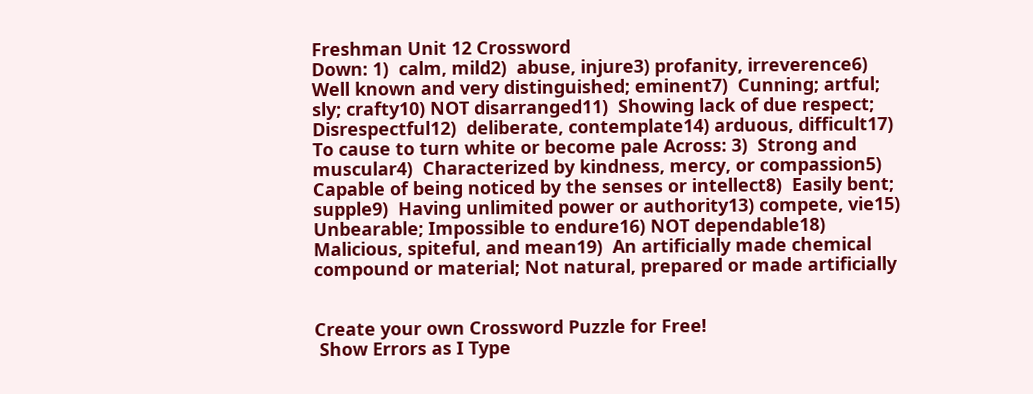Freshman Unit 12 Crossword
Down: 1)  calm, mild2)  abuse, injure3) profanity, irreverence6)  Well known and very distinguished; eminent7)  Cunning; artful; sly; crafty10) NOT disarranged11)  Showing lack of due respect; Disrespectful12)  deliberate, contemplate14) arduous, difficult17)  To cause to turn white or become pale Across: 3)  Strong and muscular4)  Characterized by kindness, mercy, or compassion5)  Capable of being noticed by the senses or intellect8)  Easily bent; supple9)  Having unlimited power or authority13) compete, vie15)  Unbearable; Impossible to endure16) NOT dependable18)  Malicious, spiteful, and mean19)  An artificially made chemical compound or material; Not natural, prepared or made artificially


Create your own Crossword Puzzle for Free!
 Show Errors as I Type